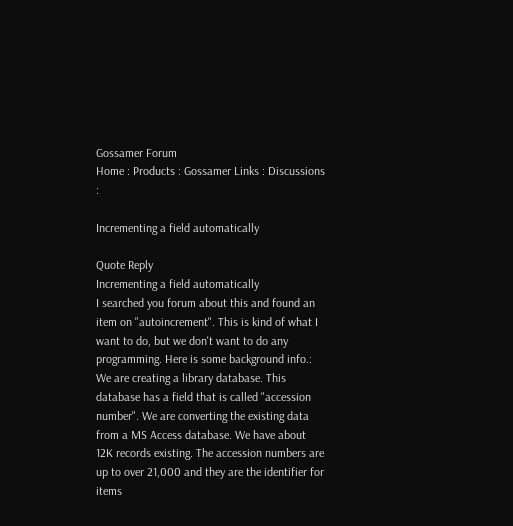Gossamer Forum
Home : Products : Gossamer Links : Discussions :

Incrementing a field automatically

Quote Reply
Incrementing a field automatically
I searched you forum about this and found an item on "autoincrement". This is kind of what I want to do, but we don't want to do any programming. Here is some background info.:
We are creating a library database. This database has a field that is called "accession number". We are converting the existing data from a MS Access database. We have about 12K records existing. The accession numbers are up to over 21,000 and they are the identifier for items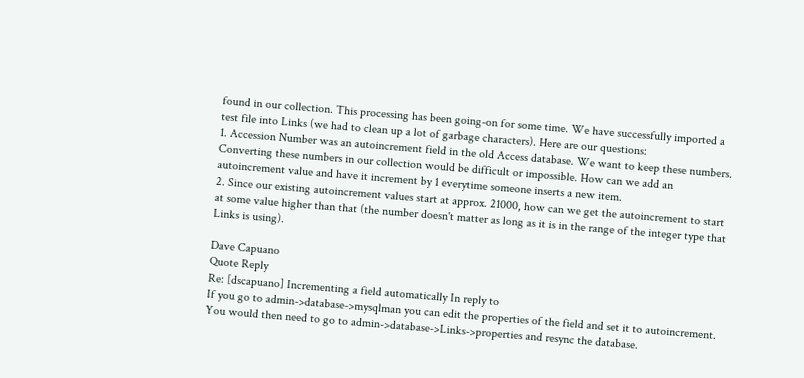found in our collection. This processing has been going-on for some time. We have successfully imported a test file into Links (we had to clean up a lot of garbage characters). Here are our questions:
1. Accession Number was an autoincrement field in the old Access database. We want to keep these numbers. Converting these numbers in our collection would be difficult or impossible. How can we add an autoincrement value and have it increment by 1 everytime someone inserts a new item.
2. Since our existing autoincrement values start at approx. 21000, how can we get the autoincrement to start at some value higher than that (the number doesn't matter as long as it is in the range of the integer type that Links is using).

Dave Capuano
Quote Reply
Re: [dscapuano] Incrementing a field automatically In reply to
If you go to admin->database->mysqlman you can edit the properties of the field and set it to autoincrement. You would then need to go to admin->database->Links->properties and resync the database.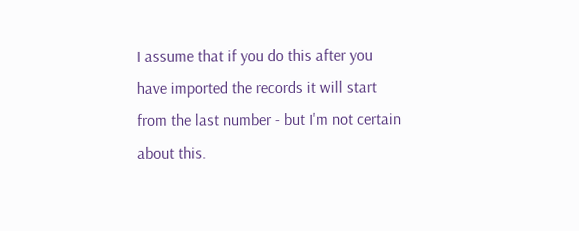I assume that if you do this after you have imported the records it will start from the last number - but I'm not certain about this.